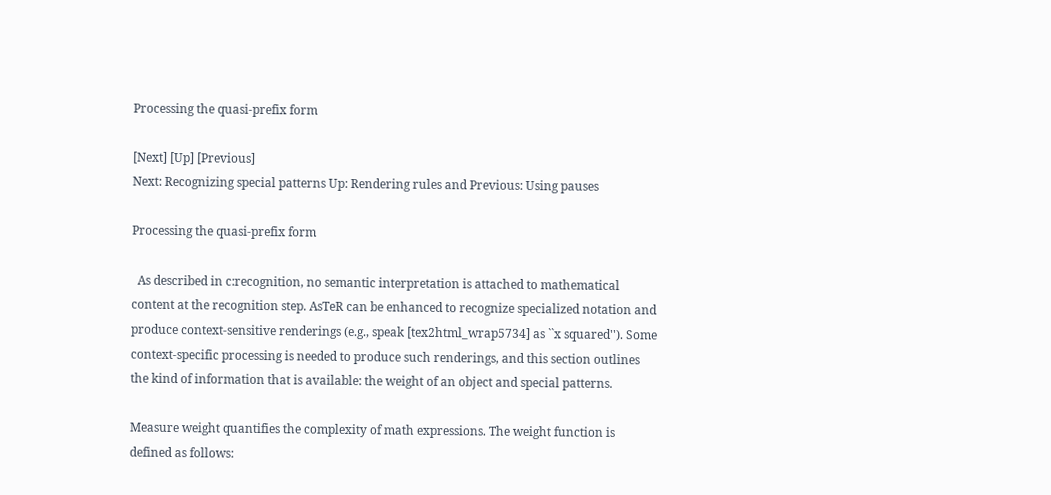Processing the quasi-prefix form

[Next] [Up] [Previous]
Next: Recognizing special patterns Up: Rendering rules and Previous: Using pauses

Processing the quasi-prefix form

  As described in c:recognition, no semantic interpretation is attached to mathematical content at the recognition step. AsTeR can be enhanced to recognize specialized notation and produce context-sensitive renderings (e.g., speak [tex2html_wrap5734] as ``x squared''). Some context-specific processing is needed to produce such renderings, and this section outlines the kind of information that is available: the weight of an object and special patterns.

Measure weight quantifies the complexity of math expressions. The weight function is defined as follows: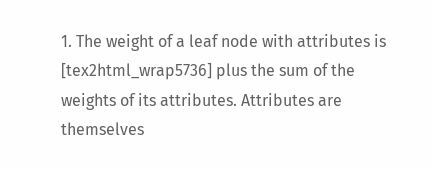1. The weight of a leaf node with attributes is [tex2html_wrap5736] plus the sum of the weights of its attributes. Attributes are themselves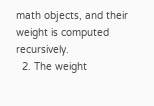math objects, and their weight is computed recursively.
  2. The weight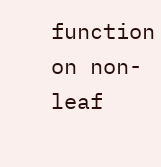function on non-leaf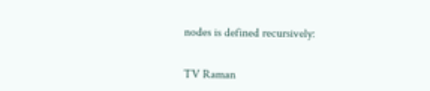nodes is defined recursively:


TV Raman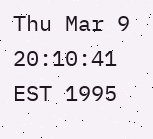Thu Mar 9 20:10:41 EST 1995